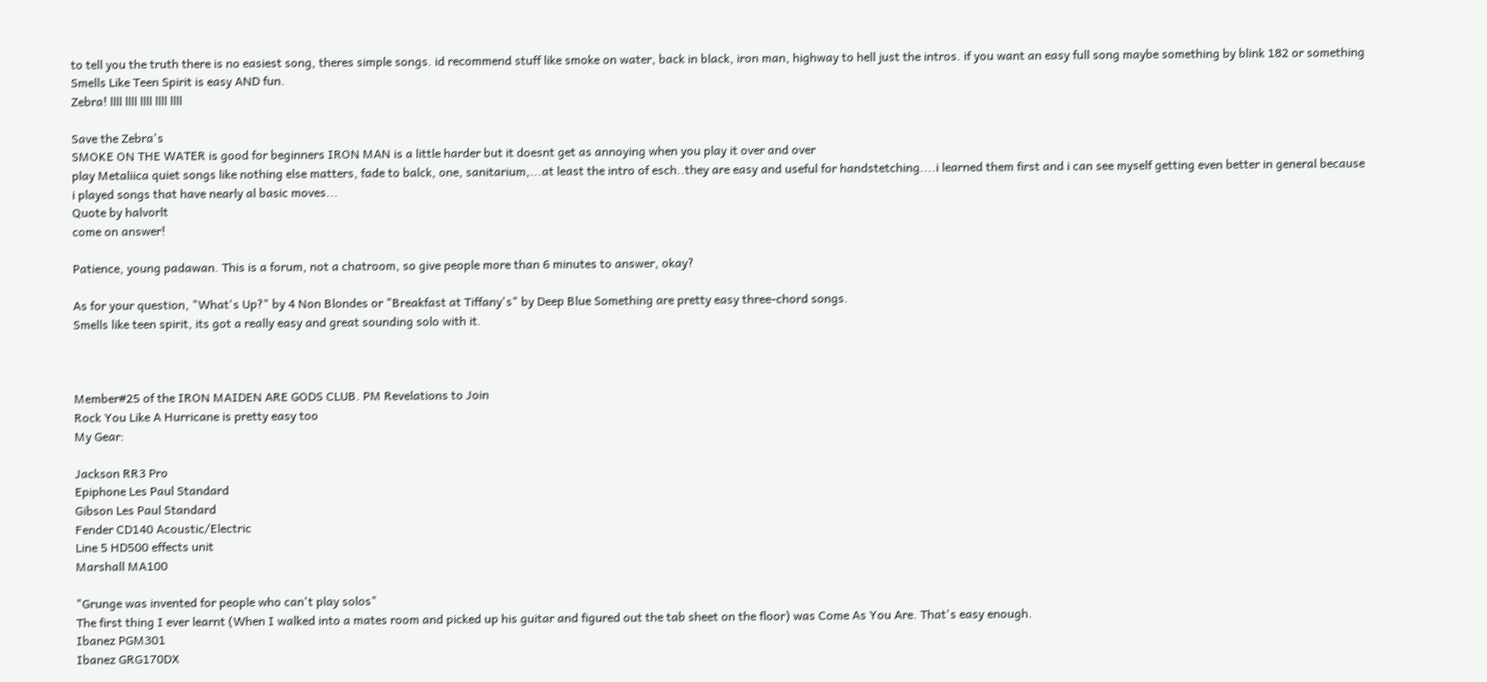to tell you the truth there is no easiest song, theres simple songs. id recommend stuff like smoke on water, back in black, iron man, highway to hell just the intros. if you want an easy full song maybe something by blink 182 or something
Smells Like Teen Spirit is easy AND fun.
Zebra! llll llll llll llll llll

Save the Zebra's
SMOKE ON THE WATER is good for beginners IRON MAN is a little harder but it doesnt get as annoying when you play it over and over
play Metaliica quiet songs like nothing else matters, fade to balck, one, sanitarium,...at least the intro of esch..they are easy and useful for handstetching....i learned them first and i can see myself getting even better in general because i played songs that have nearly al basic moves...
Quote by halvorlt
come on answer!

Patience, young padawan. This is a forum, not a chatroom, so give people more than 6 minutes to answer, okay?

As for your question, "What's Up?" by 4 Non Blondes or "Breakfast at Tiffany's" by Deep Blue Something are pretty easy three-chord songs.
Smells like teen spirit, its got a really easy and great sounding solo with it.



Member#25 of the IRON MAIDEN ARE GODS CLUB. PM Revelations to Join
Rock You Like A Hurricane is pretty easy too
My Gear:

Jackson RR3 Pro
Epiphone Les Paul Standard
Gibson Les Paul Standard
Fender CD140 Acoustic/Electric
Line 5 HD500 effects unit
Marshall MA100

"Grunge was invented for people who can't play solos"
The first thing I ever learnt (When I walked into a mates room and picked up his guitar and figured out the tab sheet on the floor) was Come As You Are. That's easy enough.
Ibanez PGM301
Ibanez GRG170DX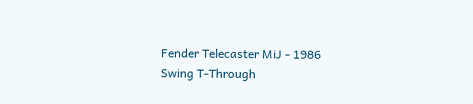Fender Telecaster MiJ - 1986
Swing T-Through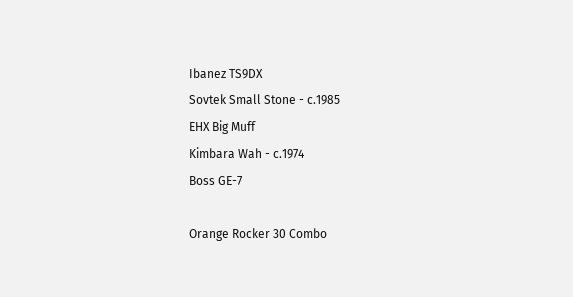Ibanez TS9DX
Sovtek Small Stone - c.1985
EHX Big Muff
Kimbara Wah - c.1974
Boss GE-7

Orange Rocker 30 Combo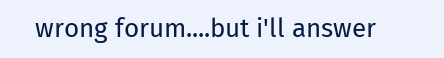wrong forum....but i'll answer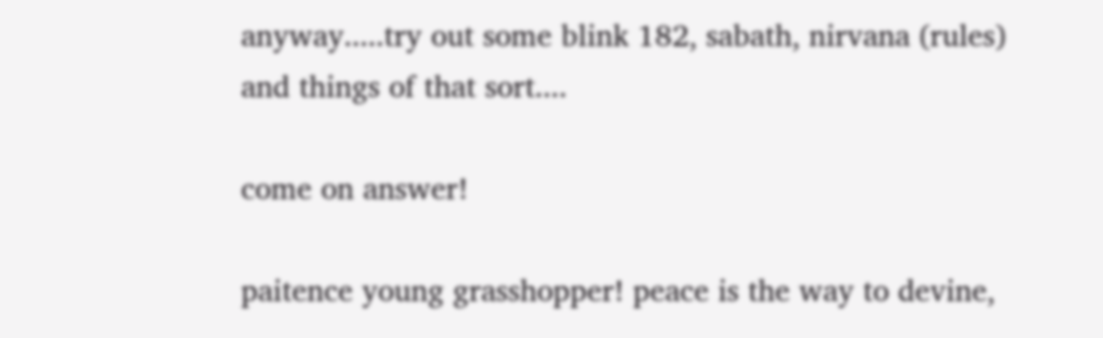anyway.....try out some blink 182, sabath, nirvana (rules)
and things of that sort....

come on answer!

paitence young grasshopper! peace is the way to devine,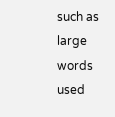such as large words used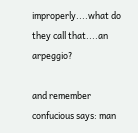improperly....what do they call that....an arpeggio?

and remember confucious says: man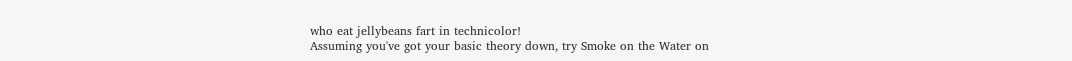who eat jellybeans fart in technicolor!
Assuming you've got your basic theory down, try Smoke on the Water on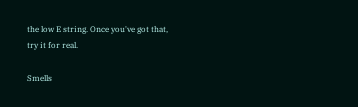the low E string. Once you've got that, try it for real.

Smells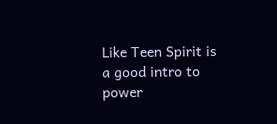Like Teen Spirit is a good intro to power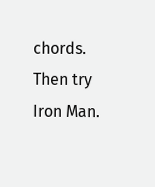chords. Then try Iron Man.